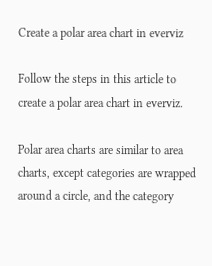Create a polar area chart in everviz

Follow the steps in this article to create a polar area chart in everviz.

Polar area charts are similar to area charts, except categories are wrapped around a circle, and the category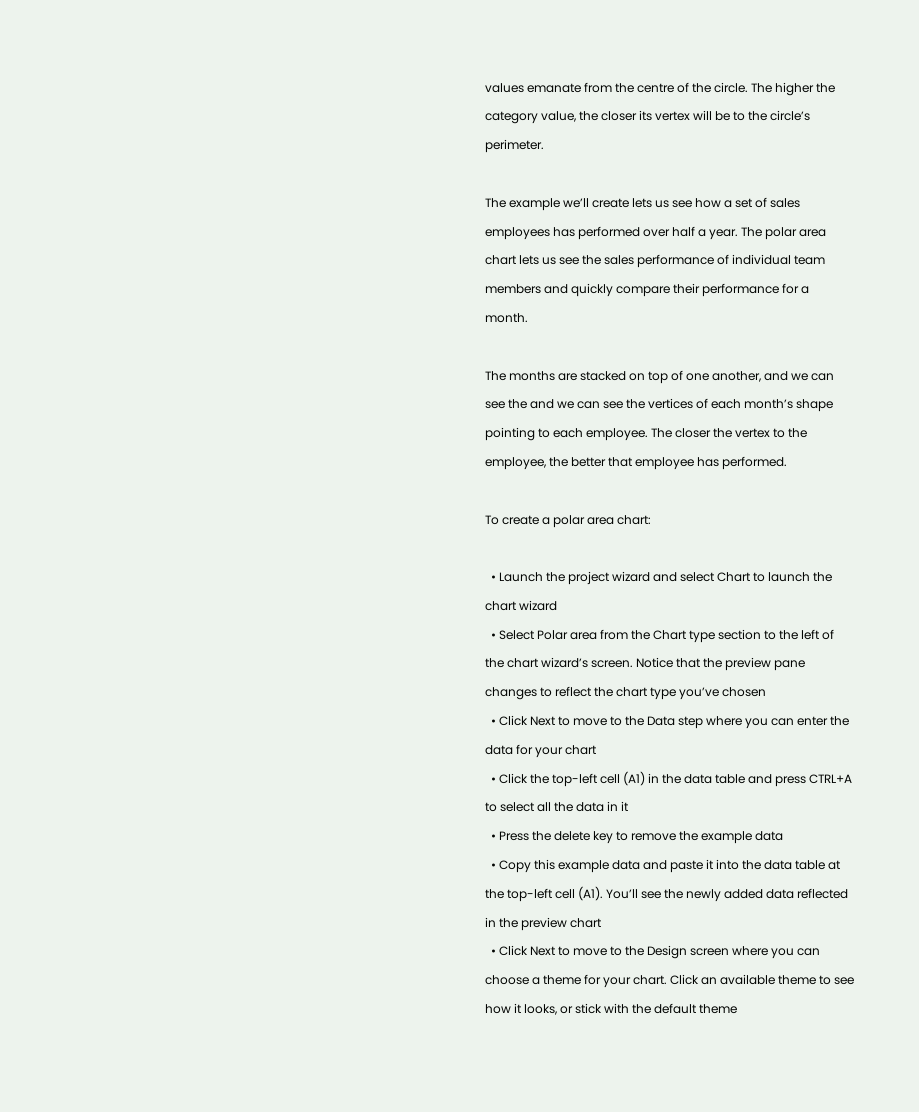values emanate from the centre of the circle. The higher the category value, the closer its vertex will be to the circle’s perimeter.

The example we’ll create lets us see how a set of sales employees has performed over half a year. The polar area chart lets us see the sales performance of individual team members and quickly compare their performance for a month.

The months are stacked on top of one another, and we can see the and we can see the vertices of each month’s shape pointing to each employee. The closer the vertex to the employee, the better that employee has performed.

To create a polar area chart:

  • Launch the project wizard and select Chart to launch the chart wizard
  • Select Polar area from the Chart type section to the left of the chart wizard’s screen. Notice that the preview pane changes to reflect the chart type you’ve chosen
  • Click Next to move to the Data step where you can enter the data for your chart
  • Click the top-left cell (A1) in the data table and press CTRL+A to select all the data in it
  • Press the delete key to remove the example data
  • Copy this example data and paste it into the data table at the top-left cell (A1). You’ll see the newly added data reflected in the preview chart
  • Click Next to move to the Design screen where you can choose a theme for your chart. Click an available theme to see how it looks, or stick with the default theme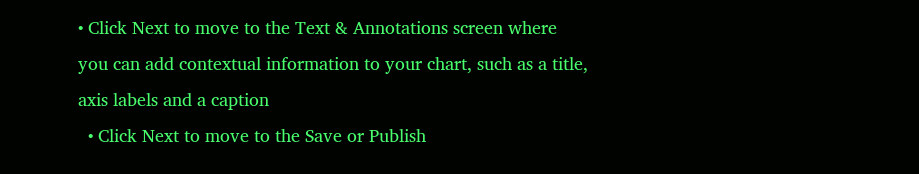• Click Next to move to the Text & Annotations screen where you can add contextual information to your chart, such as a title, axis labels and a caption
  • Click Next to move to the Save or Publish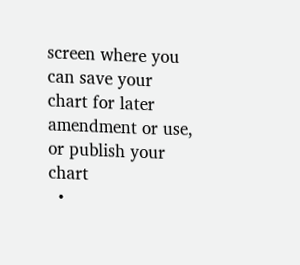screen where you can save your chart for later amendment or use, or publish your chart
  •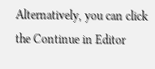Alternatively, you can click the Continue in Editor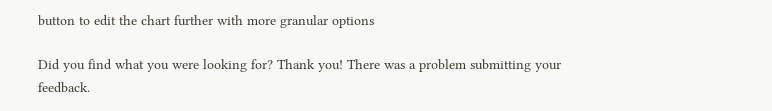button to edit the chart further with more granular options

Did you find what you were looking for? Thank you! There was a problem submitting your feedback.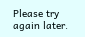Please try again later.